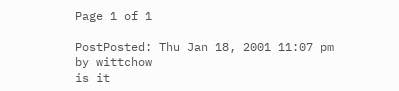Page 1 of 1

PostPosted: Thu Jan 18, 2001 11:07 pm
by wittchow
is it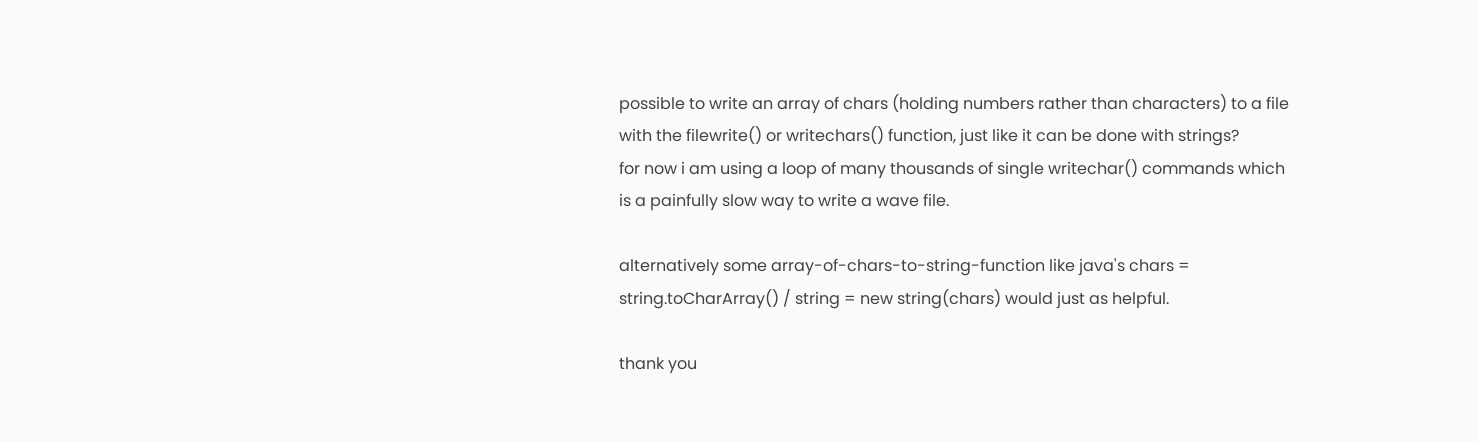possible to write an array of chars (holding numbers rather than characters) to a file with the filewrite() or writechars() function, just like it can be done with strings?
for now i am using a loop of many thousands of single writechar() commands which is a painfully slow way to write a wave file.

alternatively some array-of-chars-to-string-function like java's chars = string.toCharArray() / string = new string(chars) would just as helpful.

thank you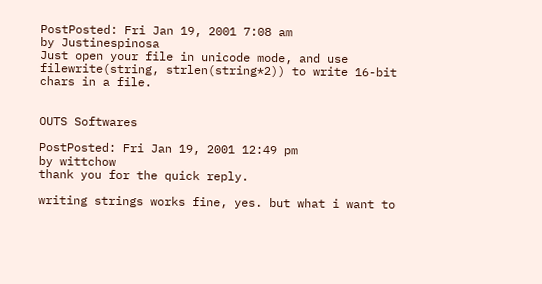PostPosted: Fri Jan 19, 2001 7:08 am
by Justinespinosa
Just open your file in unicode mode, and use filewrite(string, strlen(string*2)) to write 16-bit chars in a file.


OUTS Softwares

PostPosted: Fri Jan 19, 2001 12:49 pm
by wittchow
thank you for the quick reply.

writing strings works fine, yes. but what i want to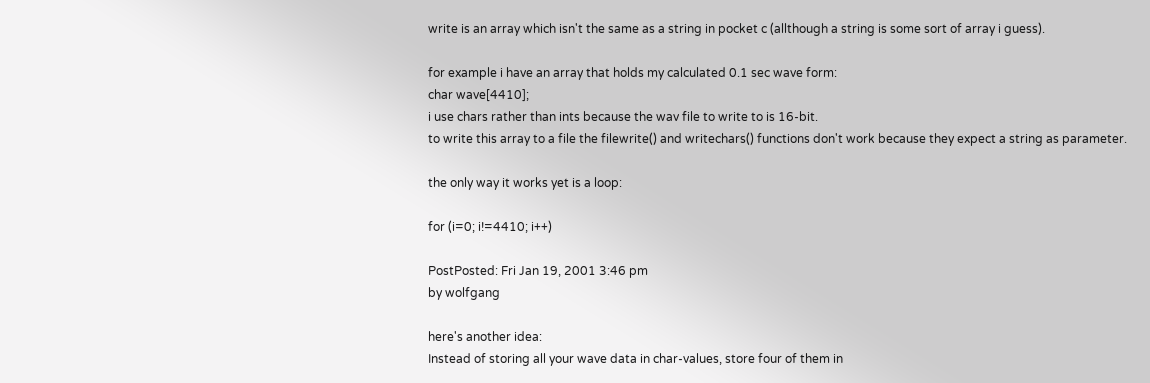write is an array which isn't the same as a string in pocket c (allthough a string is some sort of array i guess).

for example i have an array that holds my calculated 0.1 sec wave form:
char wave[4410];
i use chars rather than ints because the wav file to write to is 16-bit.
to write this array to a file the filewrite() and writechars() functions don't work because they expect a string as parameter.

the only way it works yet is a loop:

for (i=0; i!=4410; i++)

PostPosted: Fri Jan 19, 2001 3:46 pm
by wolfgang

here's another idea:
Instead of storing all your wave data in char-values, store four of them in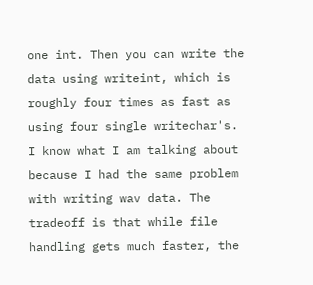one int. Then you can write the data using writeint, which is roughly four times as fast as using four single writechar's. I know what I am talking about because I had the same problem with writing wav data. The tradeoff is that while file handling gets much faster, the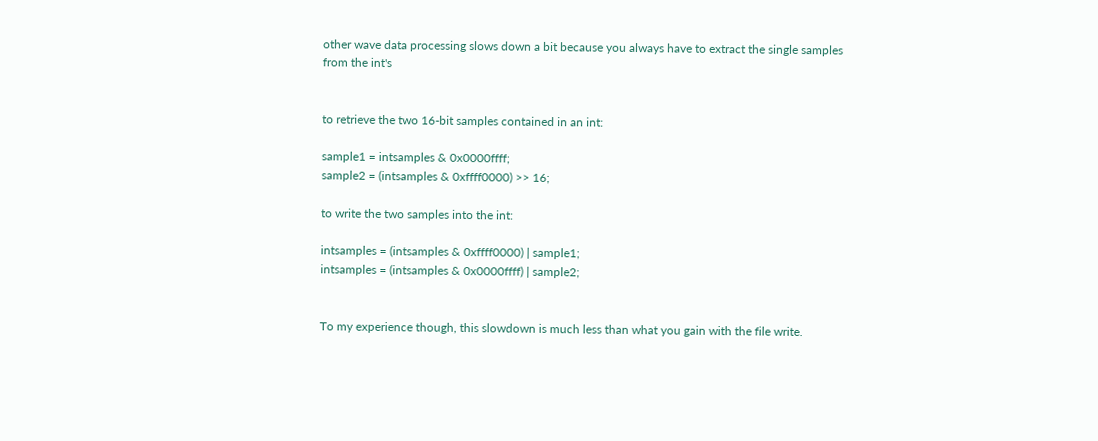other wave data processing slows down a bit because you always have to extract the single samples from the int's


to retrieve the two 16-bit samples contained in an int:

sample1 = intsamples & 0x0000ffff;
sample2 = (intsamples & 0xffff0000) >> 16;

to write the two samples into the int:

intsamples = (intsamples & 0xffff0000) | sample1;
intsamples = (intsamples & 0x0000ffff) | sample2;


To my experience though, this slowdown is much less than what you gain with the file write.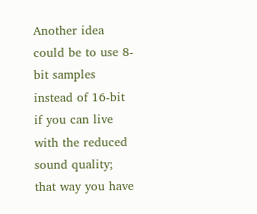Another idea could be to use 8-bit samples instead of 16-bit if you can live with the reduced sound quality; that way you have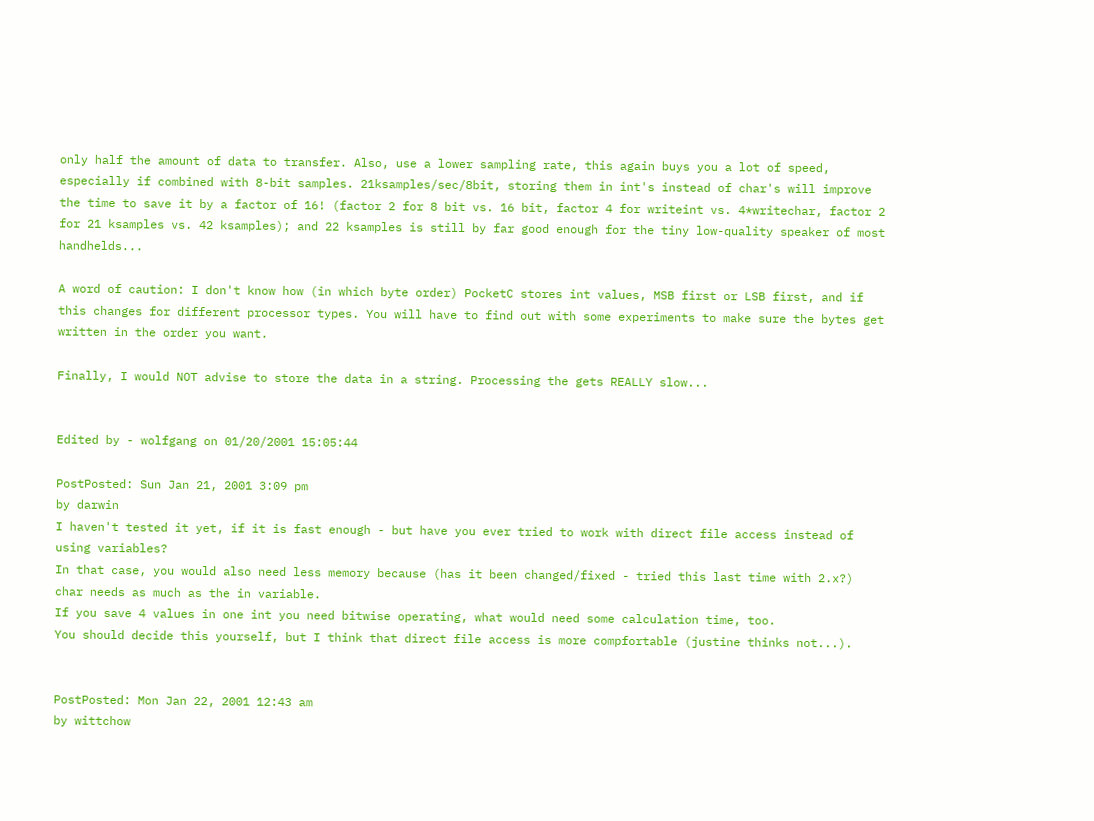only half the amount of data to transfer. Also, use a lower sampling rate, this again buys you a lot of speed, especially if combined with 8-bit samples. 21ksamples/sec/8bit, storing them in int's instead of char's will improve the time to save it by a factor of 16! (factor 2 for 8 bit vs. 16 bit, factor 4 for writeint vs. 4*writechar, factor 2 for 21 ksamples vs. 42 ksamples); and 22 ksamples is still by far good enough for the tiny low-quality speaker of most handhelds...

A word of caution: I don't know how (in which byte order) PocketC stores int values, MSB first or LSB first, and if this changes for different processor types. You will have to find out with some experiments to make sure the bytes get written in the order you want.

Finally, I would NOT advise to store the data in a string. Processing the gets REALLY slow...


Edited by - wolfgang on 01/20/2001 15:05:44

PostPosted: Sun Jan 21, 2001 3:09 pm
by darwin
I haven't tested it yet, if it is fast enough - but have you ever tried to work with direct file access instead of using variables?
In that case, you would also need less memory because (has it been changed/fixed - tried this last time with 2.x?) char needs as much as the in variable.
If you save 4 values in one int you need bitwise operating, what would need some calculation time, too.
You should decide this yourself, but I think that direct file access is more compfortable (justine thinks not...).


PostPosted: Mon Jan 22, 2001 12:43 am
by wittchow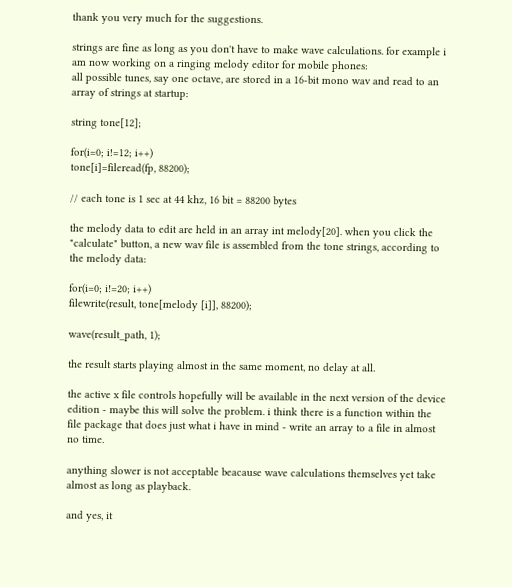thank you very much for the suggestions.

strings are fine as long as you don't have to make wave calculations. for example i am now working on a ringing melody editor for mobile phones:
all possible tunes, say one octave, are stored in a 16-bit mono wav and read to an array of strings at startup:

string tone[12];

for(i=0; i!=12; i++)
tone[i]=fileread(fp, 88200);

// each tone is 1 sec at 44 khz, 16 bit = 88200 bytes

the melody data to edit are held in an array int melody[20]. when you click the "calculate" button, a new wav file is assembled from the tone strings, according to the melody data:

for(i=0; i!=20; i++)
filewrite(result, tone[melody [i]], 88200);

wave(result_path, 1);

the result starts playing almost in the same moment, no delay at all.

the active x file controls hopefully will be available in the next version of the device edition - maybe this will solve the problem. i think there is a function within the file package that does just what i have in mind - write an array to a file in almost no time.

anything slower is not acceptable beacause wave calculations themselves yet take almost as long as playback.

and yes, it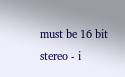must be 16 bit stereo - i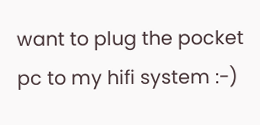want to plug the pocket pc to my hifi system :-)